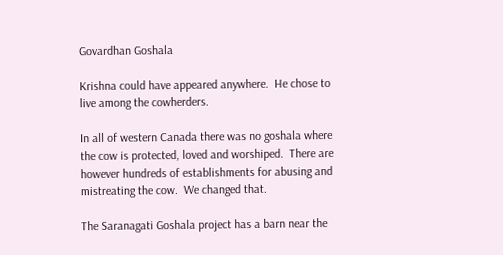Govardhan Goshala

Krishna could have appeared anywhere.  He chose to live among the cowherders.

In all of western Canada there was no goshala where the cow is protected, loved and worshiped.  There are however hundreds of establishments for abusing and mistreating the cow.  We changed that.

The Saranagati Goshala project has a barn near the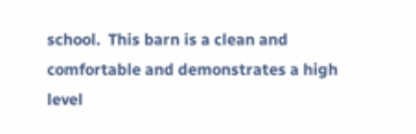school.  This barn is a clean and comfortable and demonstrates a high level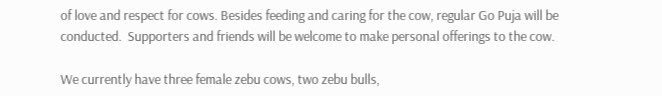of love and respect for cows. Besides feeding and caring for the cow, regular Go Puja will be conducted.  Supporters and friends will be welcome to make personal offerings to the cow.

We currently have three female zebu cows, two zebu bulls,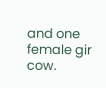and one female gir cow.